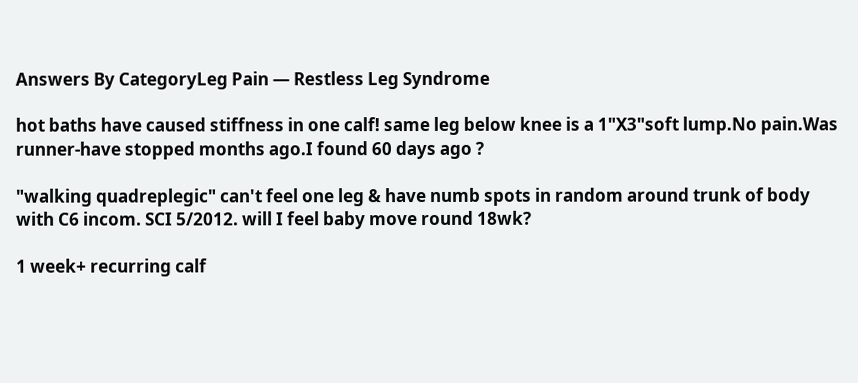Answers By CategoryLeg Pain — Restless Leg Syndrome

hot baths have caused stiffness in one calf! same leg below knee is a 1"X3"soft lump.No pain.Was runner-have stopped months ago.I found 60 days ago ?

"walking quadreplegic" can't feel one leg & have numb spots in random around trunk of body with C6 incom. SCI 5/2012. will I feel baby move round 18wk?

1 week+ recurring calf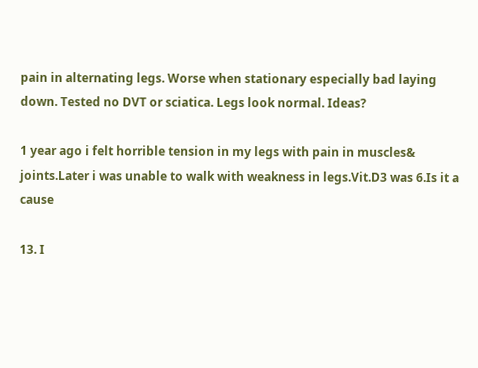pain in alternating legs. Worse when stationary especially bad laying down. Tested no DVT or sciatica. Legs look normal. Ideas?

1 year ago i felt horrible tension in my legs with pain in muscles& joints.Later i was unable to walk with weakness in legs.Vit.D3 was 6.Is it a cause

13. I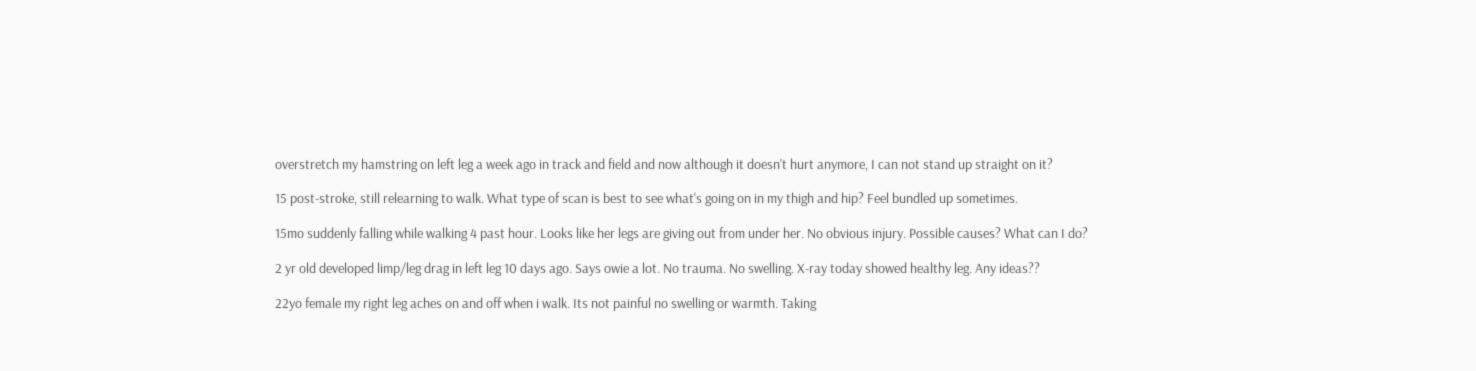overstretch my hamstring on left leg a week ago in track and field and now although it doesn't hurt anymore, I can not stand up straight on it?

15 post-stroke, still relearning to walk. What type of scan is best to see what's going on in my thigh and hip? Feel bundled up sometimes.

15mo suddenly falling while walking 4 past hour. Looks like her legs are giving out from under her. No obvious injury. Possible causes? What can I do?

2 yr old developed limp/leg drag in left leg 10 days ago. Says owie a lot. No trauma. No swelling. X-ray today showed healthy leg. Any ideas??

22yo female my right leg aches on and off when i walk. Its not painful no swelling or warmth. Taking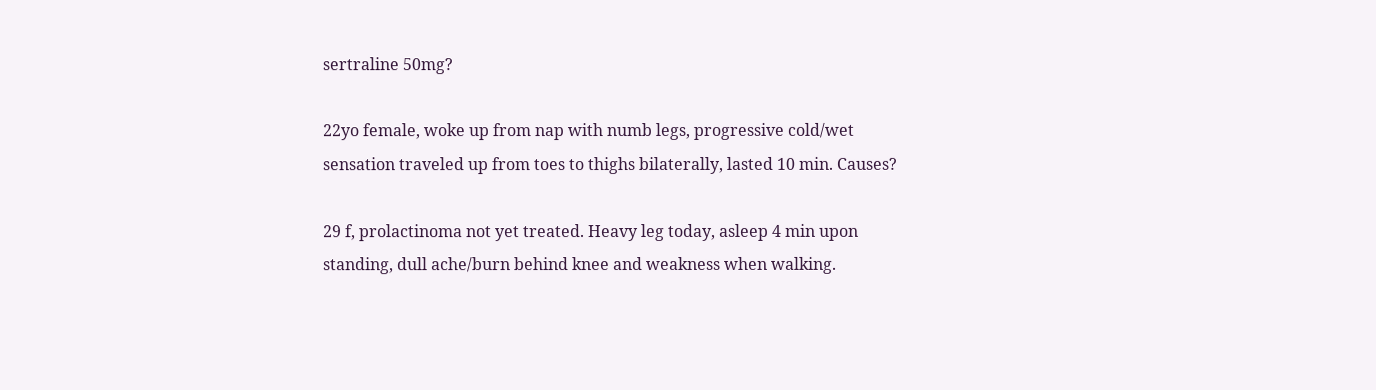sertraline 50mg?

22yo female, woke up from nap with numb legs, progressive cold/wet sensation traveled up from toes to thighs bilaterally, lasted 10 min. Causes?

29 f, prolactinoma not yet treated. Heavy leg today, asleep 4 min upon standing, dull ache/burn behind knee and weakness when walking.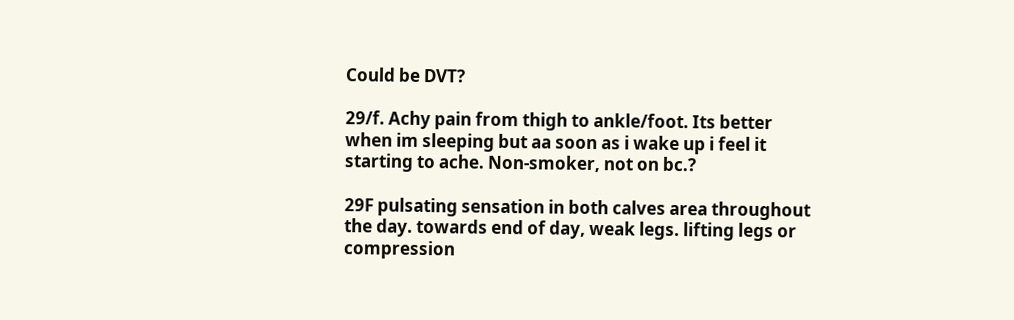Could be DVT?

29/f. Achy pain from thigh to ankle/foot. Its better when im sleeping but aa soon as i wake up i feel it starting to ache. Non-smoker, not on bc.?

29F pulsating sensation in both calves area throughout the day. towards end of day, weak legs. lifting legs or compression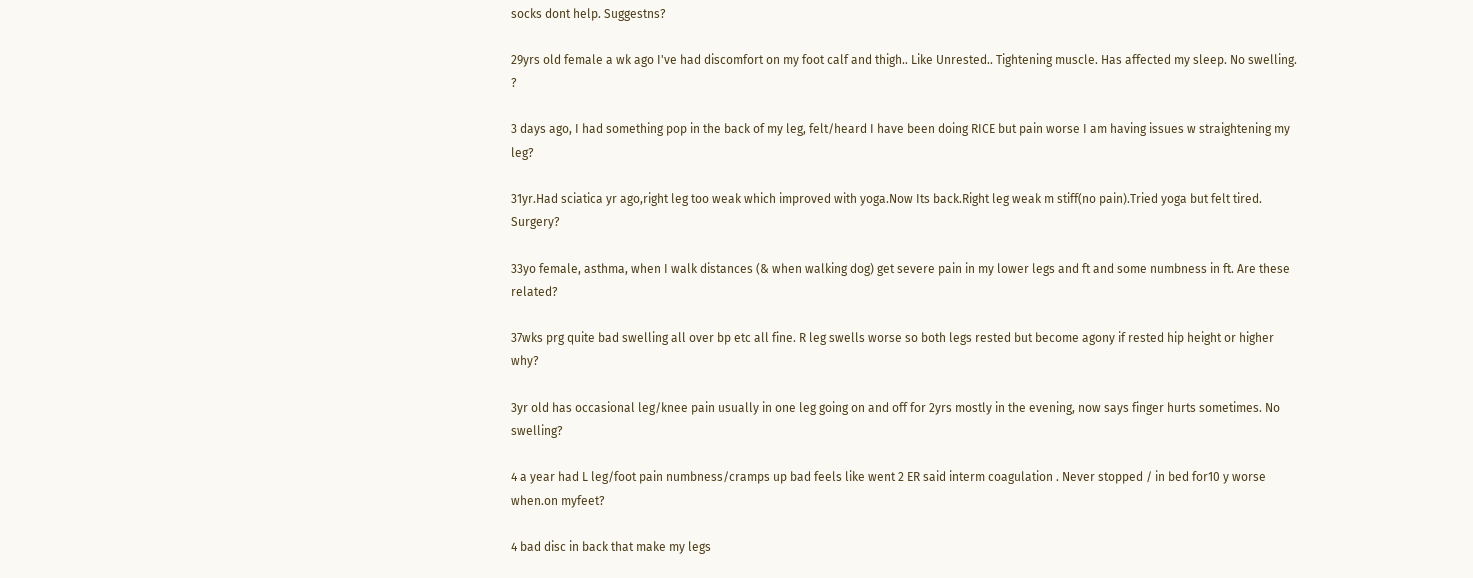socks dont help. Suggestns?

29yrs old female a wk ago I've had discomfort on my foot calf and thigh.. Like Unrested.. Tightening muscle. Has affected my sleep. No swelling. ?

3 days ago, I had something pop in the back of my leg, felt/heard I have been doing RICE but pain worse I am having issues w straightening my leg?

31yr.Had sciatica yr ago,right leg too weak which improved with yoga.Now Its back.Right leg weak m stiff(no pain).Tried yoga but felt tired. Surgery?

33yo female, asthma, when I walk distances (& when walking dog) get severe pain in my lower legs and ft and some numbness in ft. Are these related?

37wks prg quite bad swelling all over bp etc all fine. R leg swells worse so both legs rested but become agony if rested hip height or higher why?

3yr old has occasional leg/knee pain usually in one leg going on and off for 2yrs mostly in the evening, now says finger hurts sometimes. No swelling?

4 a year had L leg/foot pain numbness/cramps up bad feels like went 2 ER said interm coagulation . Never stopped / in bed for10 y worse when.on myfeet?

4 bad disc in back that make my legs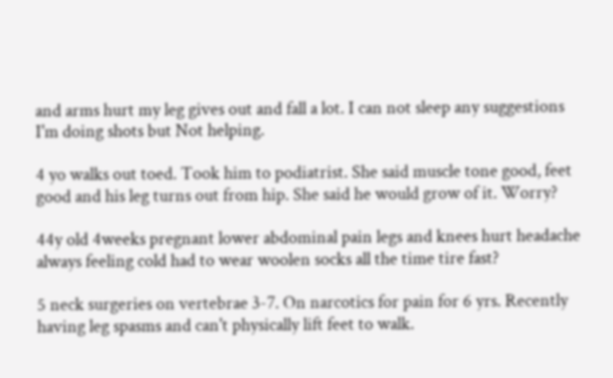and arms hurt my leg gives out and fall a lot. I can not sleep any suggestions I'm doing shots but Not helping.

4 yo walks out toed. Took him to podiatrist. She said muscle tone good, feet good and his leg turns out from hip. She said he would grow of it. Worry?

44y old 4weeks pregnant lower abdominal pain legs and knees hurt headache always feeling cold had to wear woolen socks all the time tire fast?

5 neck surgeries on vertebrae 3-7. On narcotics for pain for 6 yrs. Recently having leg spasms and can't physically lift feet to walk.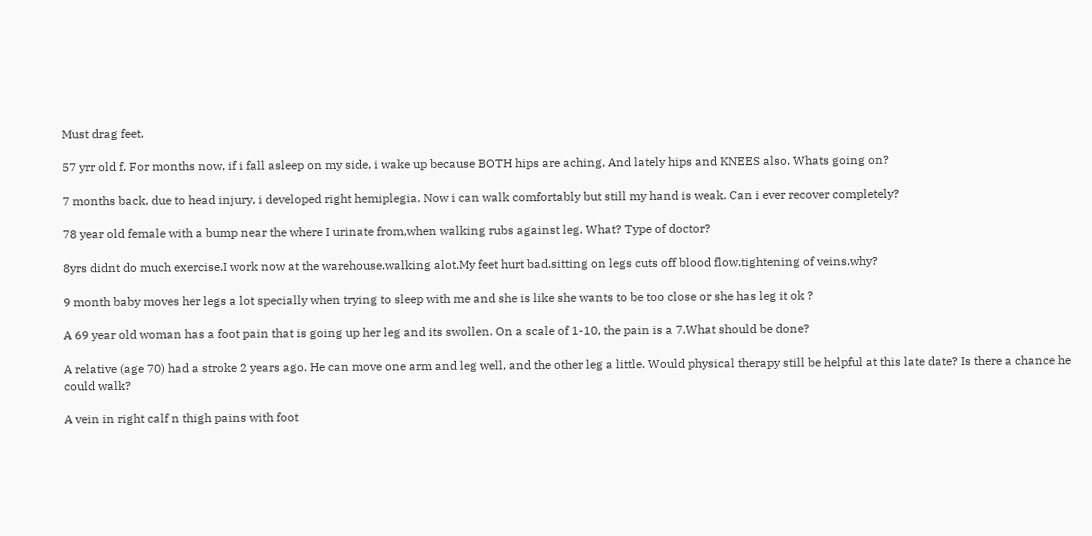Must drag feet.

57 yrr old f. For months now, if i fall asleep on my side, i wake up because BOTH hips are aching, And lately hips and KNEES also. Whats going on?

7 months back, due to head injury, i developed right hemiplegia. Now i can walk comfortably but still my hand is weak. Can i ever recover completely?

78 year old female with a bump near the where I urinate from,when walking rubs against leg. What? Type of doctor?

8yrs didnt do much exercise.I work now at the warehouse.walking alot.My feet hurt bad.sitting on legs cuts off blood flow.tightening of veins.why?

9 month baby moves her legs a lot specially when trying to sleep with me and she is like she wants to be too close or she has leg it ok ?

A 69 year old woman has a foot pain that is going up her leg and its swollen. On a scale of 1-10, the pain is a 7.What should be done?

A relative (age 70) had a stroke 2 years ago. He can move one arm and leg well, and the other leg a little. Would physical therapy still be helpful at this late date? Is there a chance he could walk?

A vein in right calf n thigh pains with foot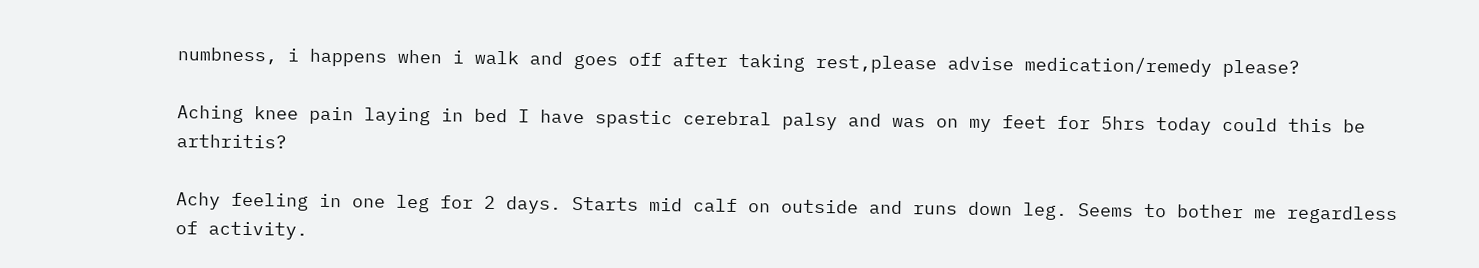numbness, i happens when i walk and goes off after taking rest,please advise medication/remedy please?

Aching knee pain laying in bed I have spastic cerebral palsy and was on my feet for 5hrs today could this be arthritis?

Achy feeling in one leg for 2 days. Starts mid calf on outside and runs down leg. Seems to bother me regardless of activity.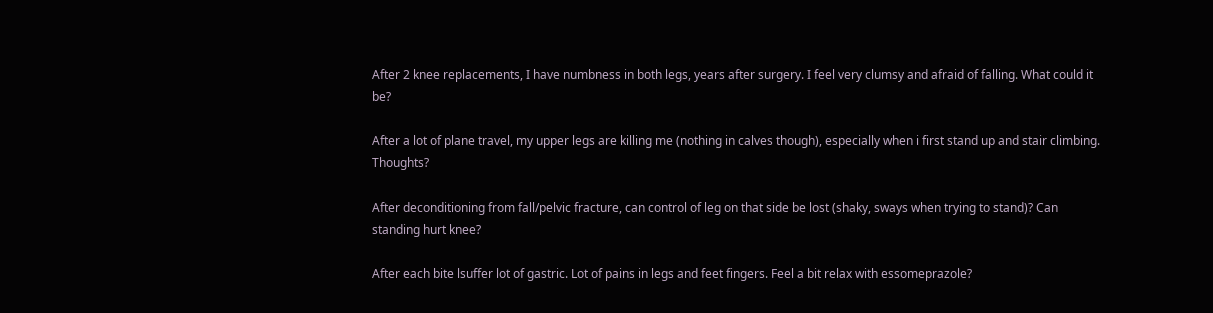After 2 knee replacements, I have numbness in both legs, years after surgery. I feel very clumsy and afraid of falling. What could it be?

After a lot of plane travel, my upper legs are killing me (nothing in calves though), especially when i first stand up and stair climbing. Thoughts?

After deconditioning from fall/pelvic fracture, can control of leg on that side be lost (shaky, sways when trying to stand)? Can standing hurt knee?

After each bite lsuffer lot of gastric. Lot of pains in legs and feet fingers. Feel a bit relax with essomeprazole?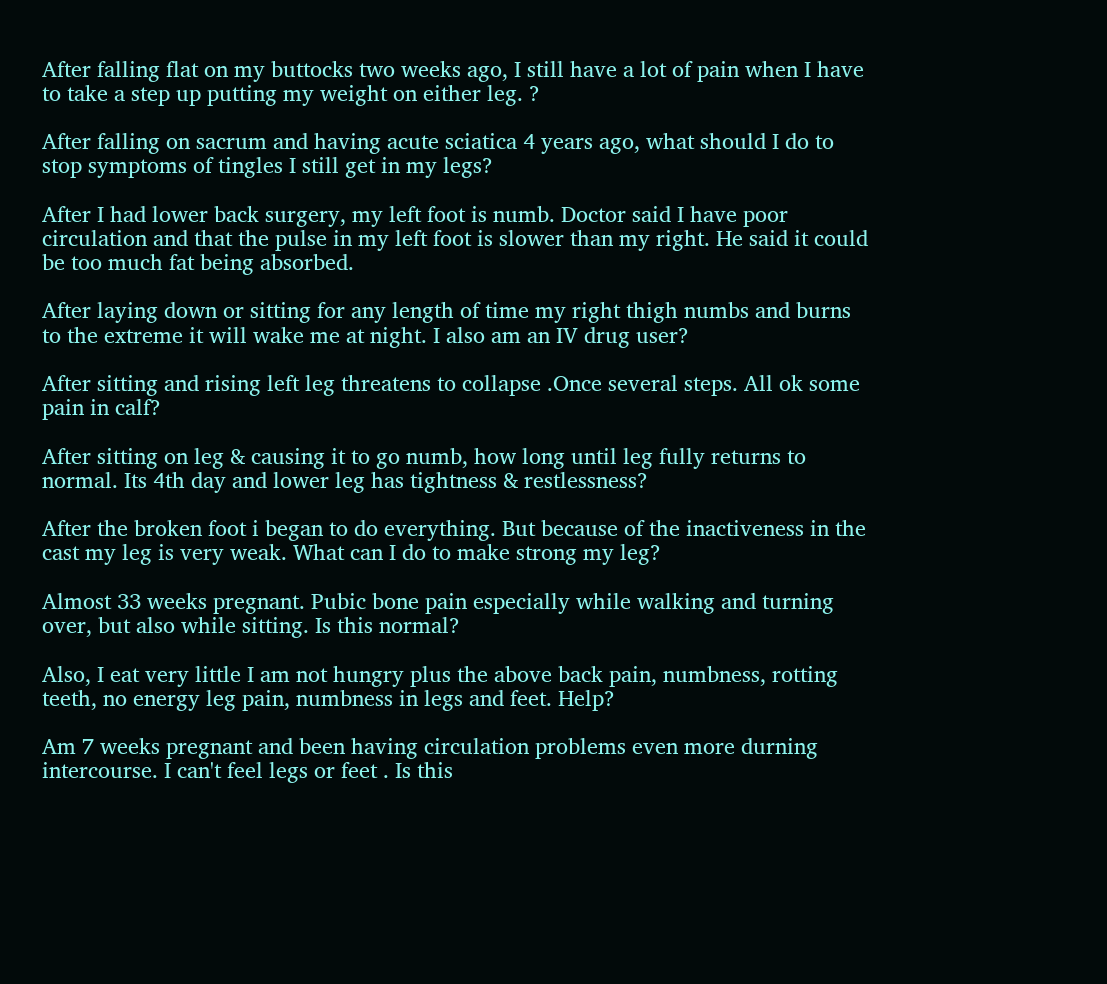After falling flat on my buttocks two weeks ago, I still have a lot of pain when I have to take a step up putting my weight on either leg. ?

After falling on sacrum and having acute sciatica 4 years ago, what should I do to stop symptoms of tingles I still get in my legs?

After I had lower back surgery, my left foot is numb. Doctor said I have poor circulation and that the pulse in my left foot is slower than my right. He said it could be too much fat being absorbed.

After laying down or sitting for any length of time my right thigh numbs and burns to the extreme it will wake me at night. I also am an IV drug user?

After sitting and rising left leg threatens to collapse .Once several steps. All ok some pain in calf?

After sitting on leg & causing it to go numb, how long until leg fully returns to normal. Its 4th day and lower leg has tightness & restlessness?

After the broken foot i began to do everything. But because of the inactiveness in the cast my leg is very weak. What can I do to make strong my leg?

Almost 33 weeks pregnant. Pubic bone pain especially while walking and turning over, but also while sitting. Is this normal?

Also, I eat very little I am not hungry plus the above back pain, numbness, rotting teeth, no energy leg pain, numbness in legs and feet. Help?

Am 7 weeks pregnant and been having circulation problems even more durning intercourse. I can't feel legs or feet . Is this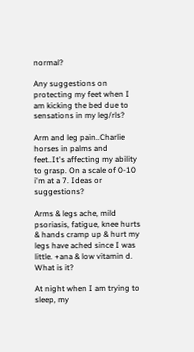normal?

Any suggestions on protecting my feet when I am kicking the bed due to sensations in my leg/rls?

Arm and leg pain..Charlie horses in palms and feet..It's affecting my ability to grasp. On a scale of 0-10 i'm at a 7. Ideas or suggestions?

Arms & legs ache, mild psoriasis, fatigue, knee hurts & hands cramp up & hurt my legs have ached since I was little. +ana & low vitamin d. What is it?

At night when I am trying to sleep, my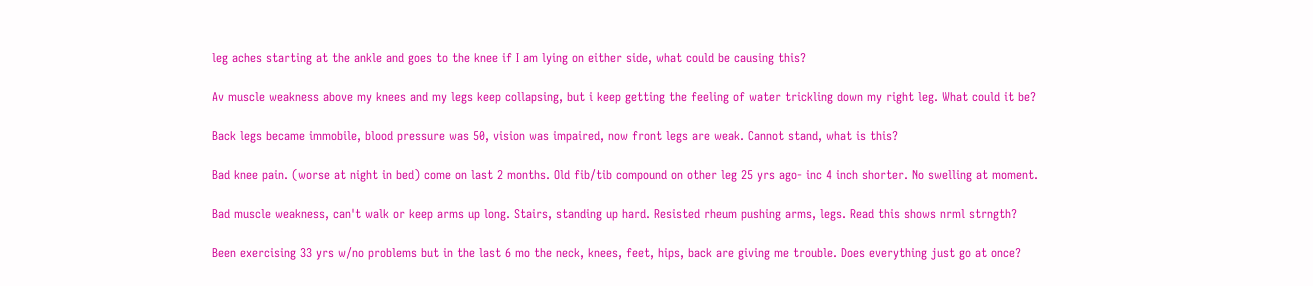leg aches starting at the ankle and goes to the knee if I am lying on either side, what could be causing this?

Av muscle weakness above my knees and my legs keep collapsing, but i keep getting the feeling of water trickling down my right leg. What could it be?

Back legs became immobile, blood pressure was 50, vision was impaired, now front legs are weak. Cannot stand, what is this?

Bad knee pain. (worse at night in bed) come on last 2 months. Old fib/tib compound on other leg 25 yrs ago- inc 4 inch shorter. No swelling at moment.

Bad muscle weakness, can't walk or keep arms up long. Stairs, standing up hard. Resisted rheum pushing arms, legs. Read this shows nrml strngth?

Been exercising 33 yrs w/no problems but in the last 6 mo the neck, knees, feet, hips, back are giving me trouble. Does everything just go at once?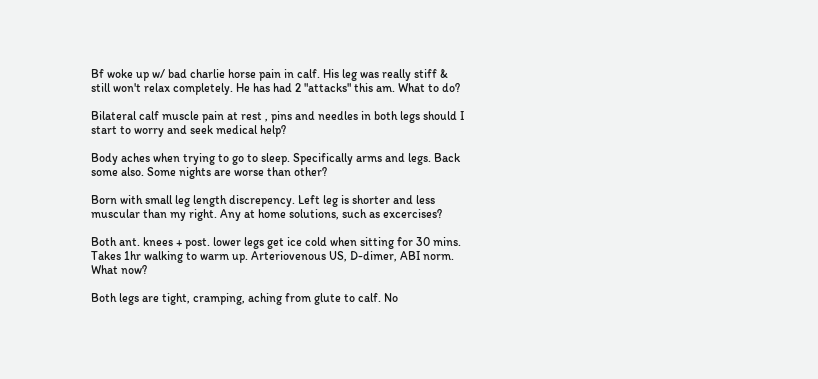Bf woke up w/ bad charlie horse pain in calf. His leg was really stiff & still won't relax completely. He has had 2 "attacks" this am. What to do?

Bilateral calf muscle pain at rest , pins and needles in both legs should I start to worry and seek medical help?

Body aches when trying to go to sleep. Specifically arms and legs. Back some also. Some nights are worse than other?

Born with small leg length discrepency. Left leg is shorter and less muscular than my right. Any at home solutions, such as excercises?

Both ant. knees + post. lower legs get ice cold when sitting for 30 mins. Takes 1hr walking to warm up. Arteriovenous US, D-dimer, ABI norm. What now?

Both legs are tight, cramping, aching from glute to calf. No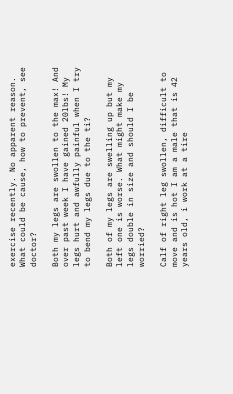exercise recently. No apparent reason. What could be cause, how to prevent, see doctor?

Both my legs are swollen to the max! And over past week I have gained 20lbs! My legs hurt and awfully painful when I try to bend my legs due to the ti?

Both of my legs are swelling up but my left one is worse. What might make my legs double in size and should I be worried?

Calf of right leg swollen, difficult to move and is hot I am a male that is 42 years old, i work at a tire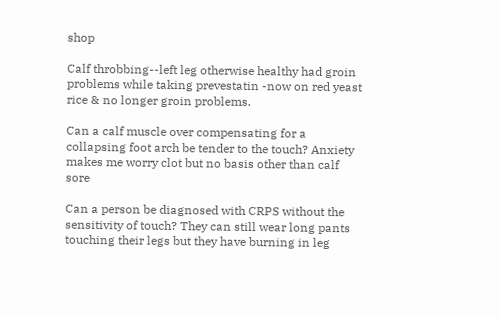shop

Calf throbbing--left leg otherwise healthy had groin problems while taking prevestatin -now on red yeast rice & no longer groin problems.

Can a calf muscle over compensating for a collapsing foot arch be tender to the touch? Anxiety makes me worry clot but no basis other than calf sore

Can a person be diagnosed with CRPS without the sensitivity of touch? They can still wear long pants touching their legs but they have burning in leg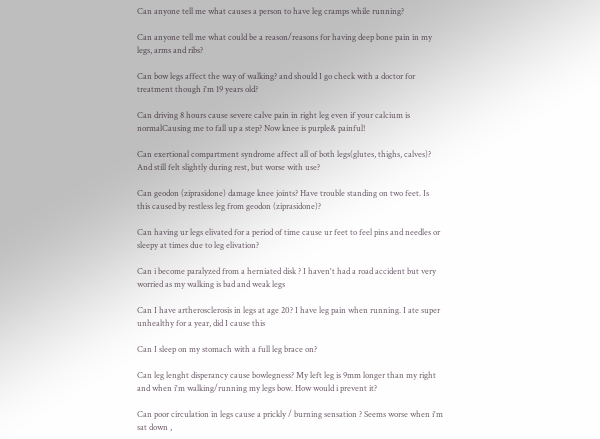Can anyone tell me what causes a person to have leg cramps while running?

Can anyone tell me what could be a reason/reasons for having deep bone pain in my legs, arms and ribs?

Can bow legs affect the way of walking? and should I go check with a doctor for treatment though i'm 19 years old?

Can driving 8 hours cause severe calve pain in right leg even if your calcium is normalCausing me to fall up a step? Now knee is purple& painful!

Can exertional compartment syndrome affect all of both legs(glutes, thighs, calves)? And still felt slightly during rest, but worse with use?

Can geodon (ziprasidone) damage knee joints? Have trouble standing on two feet. Is this caused by restless leg from geodon (ziprasidone)?

Can having ur legs elivated for a period of time cause ur feet to feel pins and needles or sleepy at times due to leg elivation?

Can i become paralyzed from a herniated disk ? I haven't had a road accident but very worried as my walking is bad and weak legs

Can I have artherosclerosis in legs at age 20? I have leg pain when running. I ate super unhealthy for a year, did I cause this

Can I sleep on my stomach with a full leg brace on?

Can leg lenght disperancy cause bowlegness? My left leg is 9mm longer than my right and when i'm walking/running my legs bow. How would i prevent it?

Can poor circulation in legs cause a prickly / burning sensation ? Seems worse when i'm sat down ,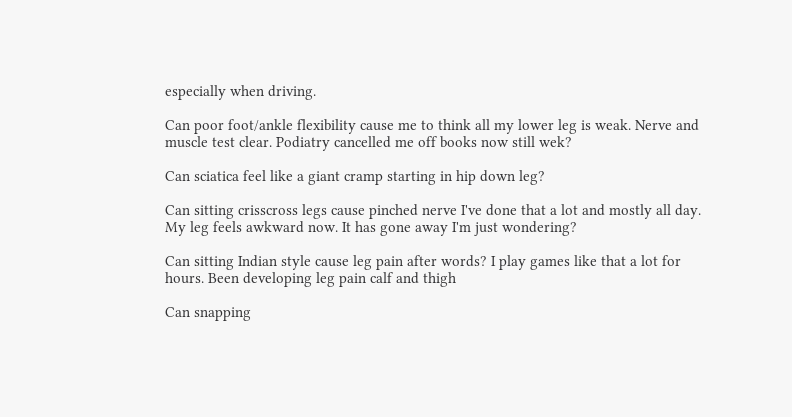especially when driving.

Can poor foot/ankle flexibility cause me to think all my lower leg is weak. Nerve and muscle test clear. Podiatry cancelled me off books now still wek?

Can sciatica feel like a giant cramp starting in hip down leg?

Can sitting crisscross legs cause pinched nerve I've done that a lot and mostly all day. My leg feels awkward now. It has gone away I'm just wondering?

Can sitting Indian style cause leg pain after words? I play games like that a lot for hours. Been developing leg pain calf and thigh

Can snapping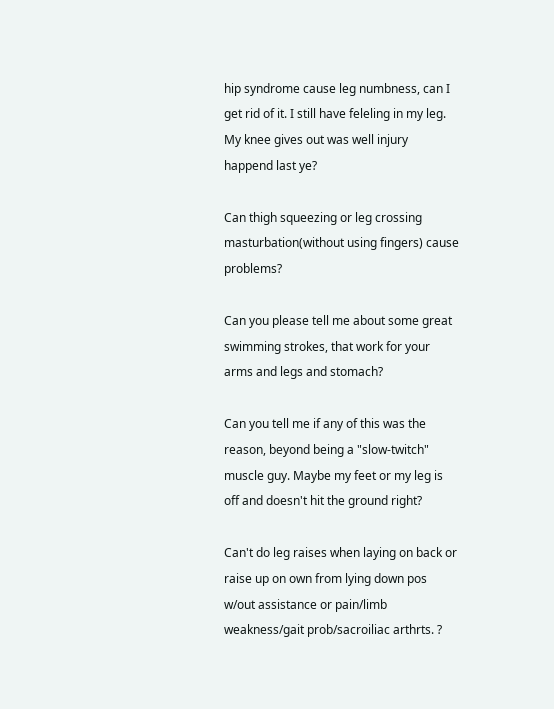hip syndrome cause leg numbness, can I get rid of it. I still have feleling in my leg. My knee gives out was well injury happend last ye?

Can thigh squeezing or leg crossing masturbation(without using fingers) cause problems?

Can you please tell me about some great swimming strokes, that work for your arms and legs and stomach?

Can you tell me if any of this was the reason, beyond being a "slow-twitch" muscle guy. Maybe my feet or my leg is off and doesn't hit the ground right?

Can't do leg raises when laying on back or raise up on own from lying down pos w/out assistance or pain/limb weakness/gait prob/sacroiliac arthrts. ?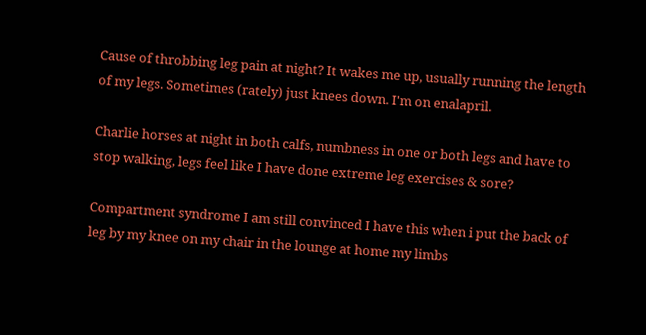Cause of throbbing leg pain at night? It wakes me up, usually running the length of my legs. Sometimes (rately) just knees down. I'm on enalapril.

Charlie horses at night in both calfs, numbness in one or both legs and have to stop walking, legs feel like I have done extreme leg exercises & sore?

Compartment syndrome I am still convinced I have this when i put the back of leg by my knee on my chair in the lounge at home my limbs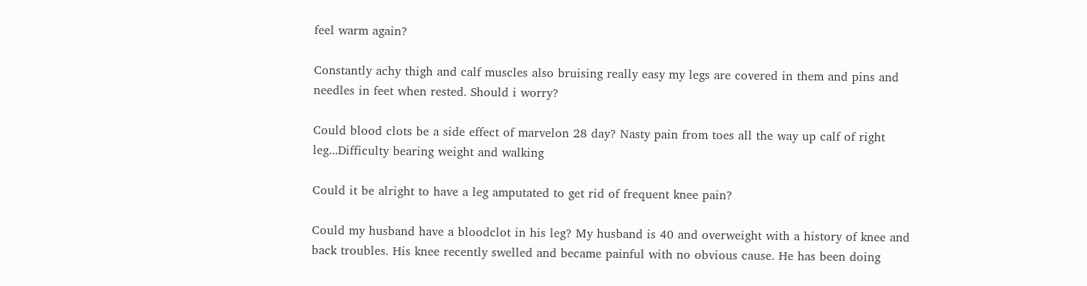feel warm again?

Constantly achy thigh and calf muscles also bruising really easy my legs are covered in them and pins and needles in feet when rested. Should i worry?

Could blood clots be a side effect of marvelon 28 day? Nasty pain from toes all the way up calf of right leg...Difficulty bearing weight and walking

Could it be alright to have a leg amputated to get rid of frequent knee pain?

Could my husband have a bloodclot in his leg? My husband is 40 and overweight with a history of knee and back troubles. His knee recently swelled and became painful with no obvious cause. He has been doing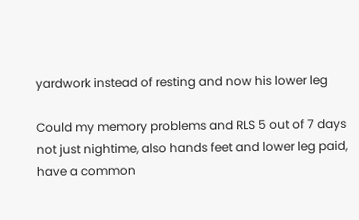yardwork instead of resting and now his lower leg

Could my memory problems and RLS 5 out of 7 days not just nightime, also hands feet and lower leg paid, have a common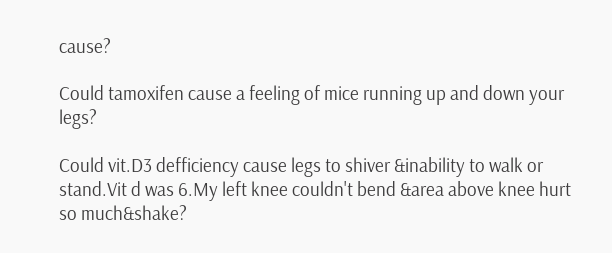cause?

Could tamoxifen cause a feeling of mice running up and down your legs?

Could vit.D3 defficiency cause legs to shiver &inability to walk or stand.Vit d was 6.My left knee couldn't bend &area above knee hurt so much&shake?